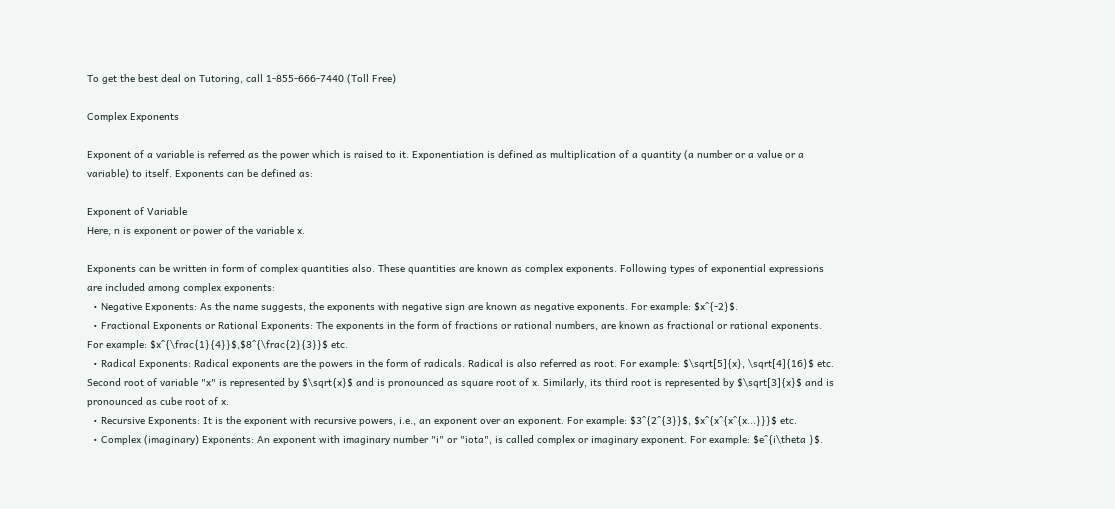To get the best deal on Tutoring, call 1-855-666-7440 (Toll Free)

Complex Exponents

Exponent of a variable is referred as the power which is raised to it. Exponentiation is defined as multiplication of a quantity (a number or a value or a variable) to itself. Exponents can be defined as:

Exponent of Variable
Here, n is exponent or power of the variable x.

Exponents can be written in form of complex quantities also. These quantities are known as complex exponents. Following types of exponential expressions are included among complex exponents:
  • Negative Exponents: As the name suggests, the exponents with negative sign are known as negative exponents. For example: $x^{-2}$.
  • Fractional Exponents or Rational Exponents: The exponents in the form of fractions or rational numbers, are known as fractional or rational exponents. For example: $x^{\frac{1}{4}}$,$8^{\frac{2}{3}}$ etc.
  • Radical Exponents: Radical exponents are the powers in the form of radicals. Radical is also referred as root. For example: $\sqrt[5]{x}, \sqrt[4]{16}$ etc. Second root of variable "x" is represented by $\sqrt{x}$ and is pronounced as square root of x. Similarly, its third root is represented by $\sqrt[3]{x}$ and is pronounced as cube root of x.
  • Recursive Exponents: It is the exponent with recursive powers, i.e., an exponent over an exponent. For example: $3^{2^{3}}$, $x^{x^{x^{x...}}}$ etc.
  • Complex (imaginary) Exponents: An exponent with imaginary number "i" or "iota", is called complex or imaginary exponent. For example: $e^{i\theta }$.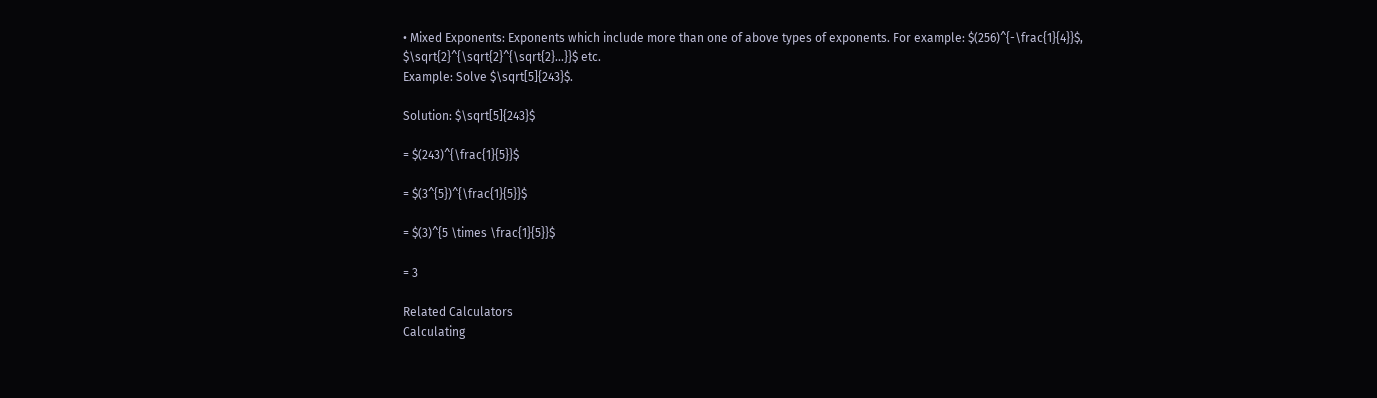• Mixed Exponents: Exponents which include more than one of above types of exponents. For example: $(256)^{-\frac{1}{4}}$, $\sqrt{2}^{\sqrt{2}^{\sqrt{2}...}}$ etc.
Example: Solve $\sqrt[5]{243}$.

Solution: $\sqrt[5]{243}$

= $(243)^{\frac{1}{5}}$

= $(3^{5})^{\frac{1}{5}}$

= $(3)^{5 \times \frac{1}{5}}$

= 3

Related Calculators
Calculating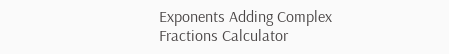Exponents Adding Complex Fractions Calculator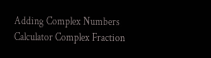Adding Complex Numbers Calculator Complex Fraction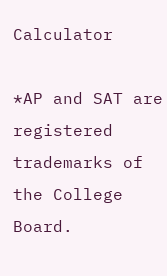Calculator

*AP and SAT are registered trademarks of the College Board.